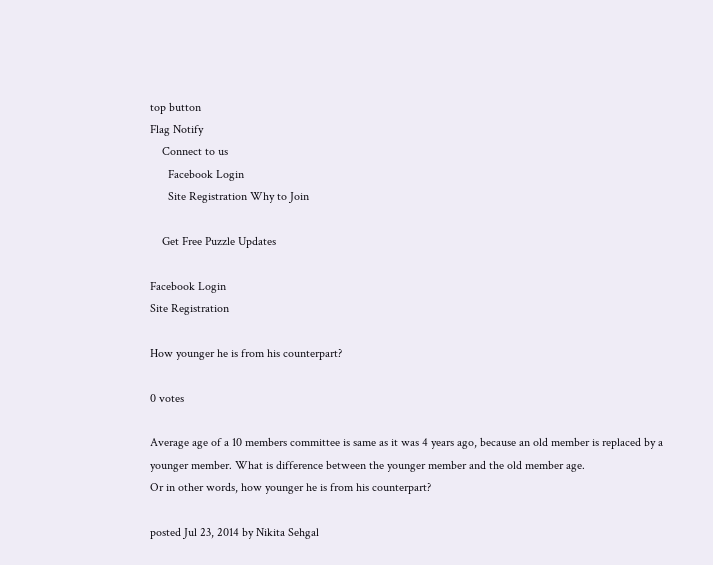top button
Flag Notify
    Connect to us
      Facebook Login
      Site Registration Why to Join

    Get Free Puzzle Updates

Facebook Login
Site Registration

How younger he is from his counterpart?

0 votes

Average age of a 10 members committee is same as it was 4 years ago, because an old member is replaced by a younger member. What is difference between the younger member and the old member age.
Or in other words, how younger he is from his counterpart?

posted Jul 23, 2014 by Nikita Sehgal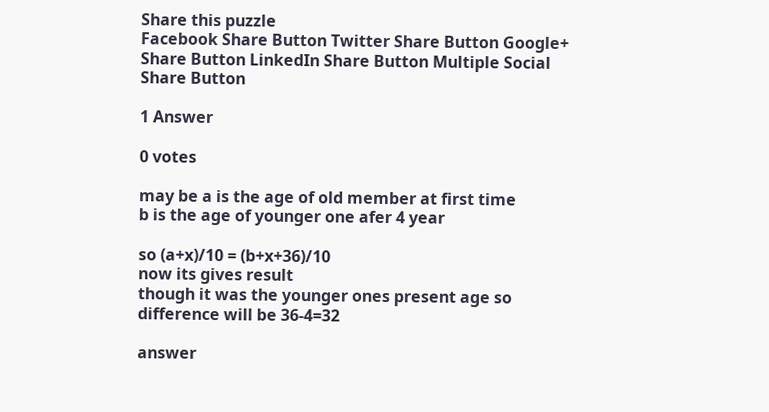Share this puzzle
Facebook Share Button Twitter Share Button Google+ Share Button LinkedIn Share Button Multiple Social Share Button

1 Answer

0 votes

may be a is the age of old member at first time
b is the age of younger one afer 4 year

so (a+x)/10 = (b+x+36)/10
now its gives result
though it was the younger ones present age so difference will be 36-4=32

answer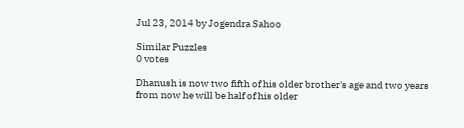Jul 23, 2014 by Jogendra Sahoo

Similar Puzzles
0 votes

Dhanush is now two fifth of his older brother's age and two years from now he will be half of his older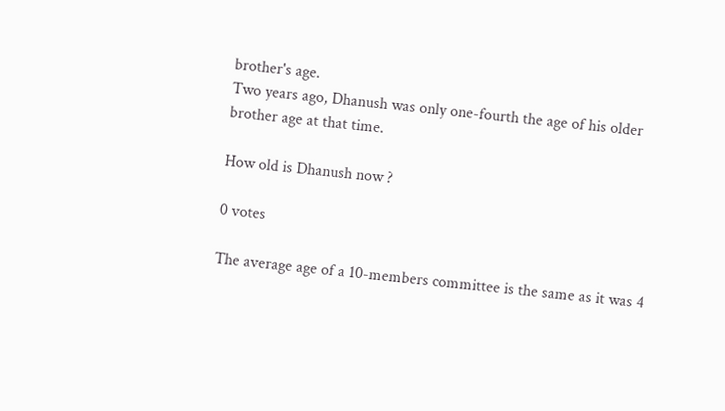brother's age.
Two years ago, Dhanush was only one-fourth the age of his older brother age at that time.

How old is Dhanush now ?

0 votes

The average age of a 10-members committee is the same as it was 4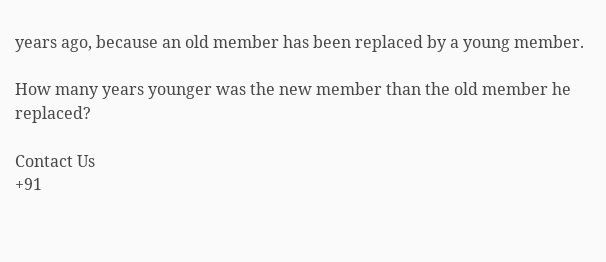years ago, because an old member has been replaced by a young member.

How many years younger was the new member than the old member he replaced?

Contact Us
+91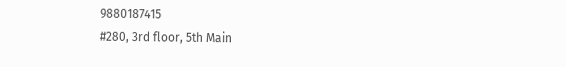9880187415
#280, 3rd floor, 5th Main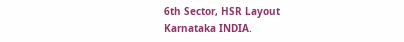6th Sector, HSR Layout
Karnataka INDIA.